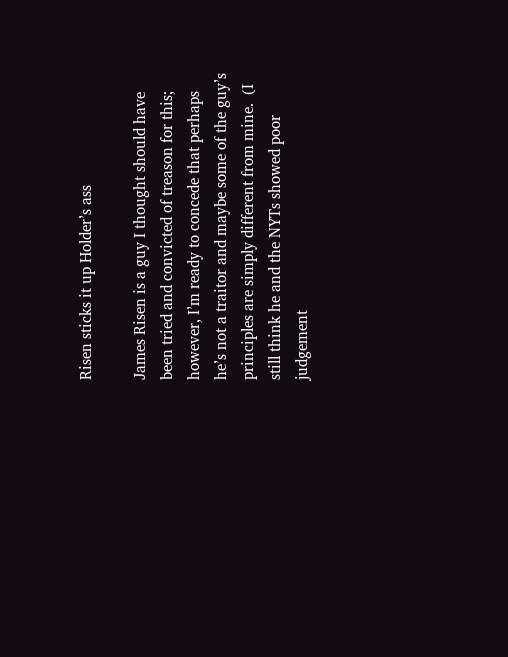Risen sticks it up Holder’s ass

James Risen is a guy I thought should have been tried and convicted of treason for this; however, I’m ready to concede that perhaps he’s not a traitor and maybe some of the guy’s principles are simply different from mine.  (I still think he and the NYTs showed poor judgement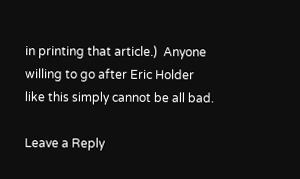in printing that article.)  Anyone willing to go after Eric Holder like this simply cannot be all bad.

Leave a Reply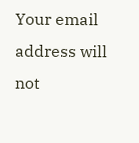Your email address will not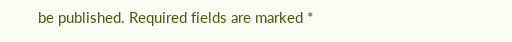be published. Required fields are marked *